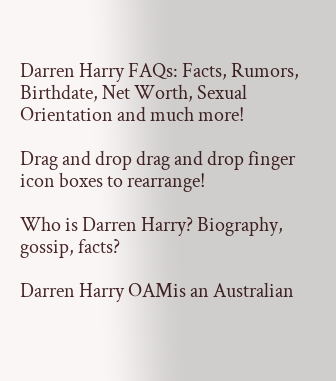Darren Harry FAQs: Facts, Rumors, Birthdate, Net Worth, Sexual Orientation and much more!

Drag and drop drag and drop finger icon boxes to rearrange!

Who is Darren Harry? Biography, gossip, facts?

Darren Harry OAMis an Australian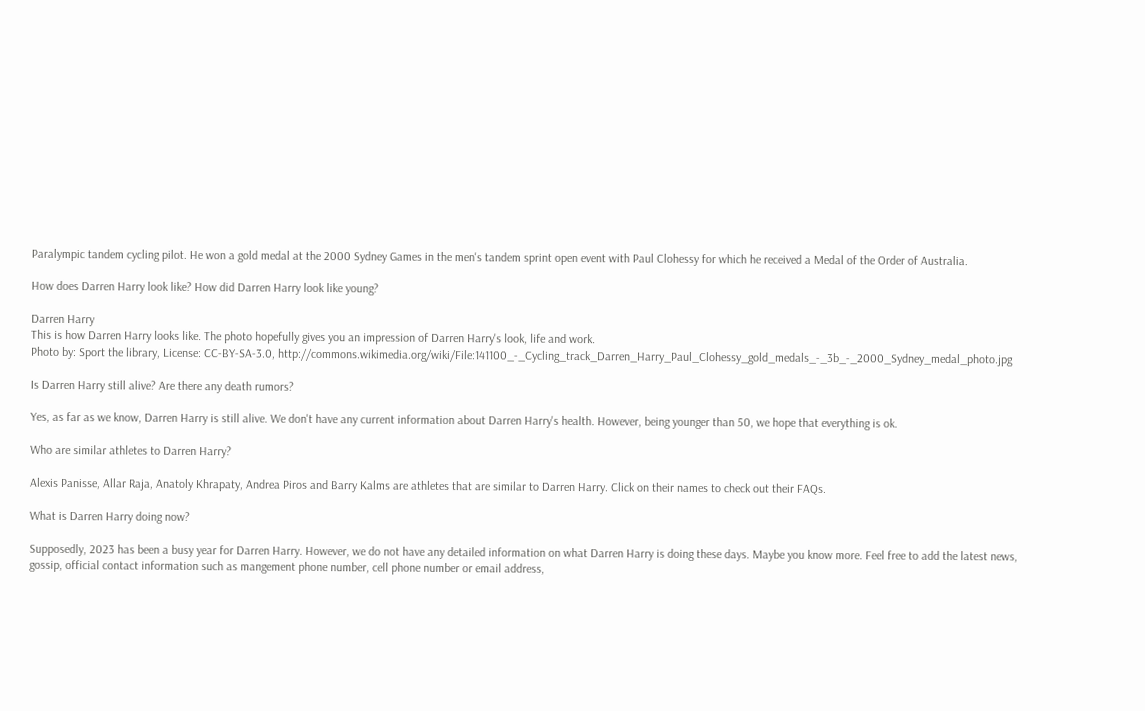Paralympic tandem cycling pilot. He won a gold medal at the 2000 Sydney Games in the men's tandem sprint open event with Paul Clohessy for which he received a Medal of the Order of Australia.

How does Darren Harry look like? How did Darren Harry look like young?

Darren Harry
This is how Darren Harry looks like. The photo hopefully gives you an impression of Darren Harry's look, life and work.
Photo by: Sport the library, License: CC-BY-SA-3.0, http://commons.wikimedia.org/wiki/File:141100_-_Cycling_track_Darren_Harry_Paul_Clohessy_gold_medals_-_3b_-_2000_Sydney_medal_photo.jpg

Is Darren Harry still alive? Are there any death rumors?

Yes, as far as we know, Darren Harry is still alive. We don't have any current information about Darren Harry's health. However, being younger than 50, we hope that everything is ok.

Who are similar athletes to Darren Harry?

Alexis Panisse, Allar Raja, Anatoly Khrapaty, Andrea Piros and Barry Kalms are athletes that are similar to Darren Harry. Click on their names to check out their FAQs.

What is Darren Harry doing now?

Supposedly, 2023 has been a busy year for Darren Harry. However, we do not have any detailed information on what Darren Harry is doing these days. Maybe you know more. Feel free to add the latest news, gossip, official contact information such as mangement phone number, cell phone number or email address,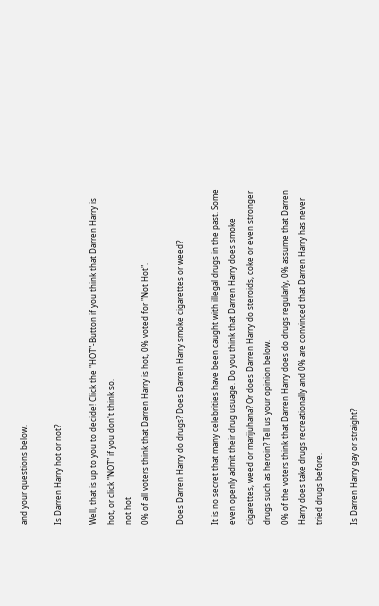and your questions below.

Is Darren Harry hot or not?

Well, that is up to you to decide! Click the "HOT"-Button if you think that Darren Harry is hot, or click "NOT" if you don't think so.
not hot
0% of all voters think that Darren Harry is hot, 0% voted for "Not Hot".

Does Darren Harry do drugs? Does Darren Harry smoke cigarettes or weed?

It is no secret that many celebrities have been caught with illegal drugs in the past. Some even openly admit their drug usuage. Do you think that Darren Harry does smoke cigarettes, weed or marijuhana? Or does Darren Harry do steroids, coke or even stronger drugs such as heroin? Tell us your opinion below.
0% of the voters think that Darren Harry does do drugs regularly, 0% assume that Darren Harry does take drugs recreationally and 0% are convinced that Darren Harry has never tried drugs before.

Is Darren Harry gay or straight?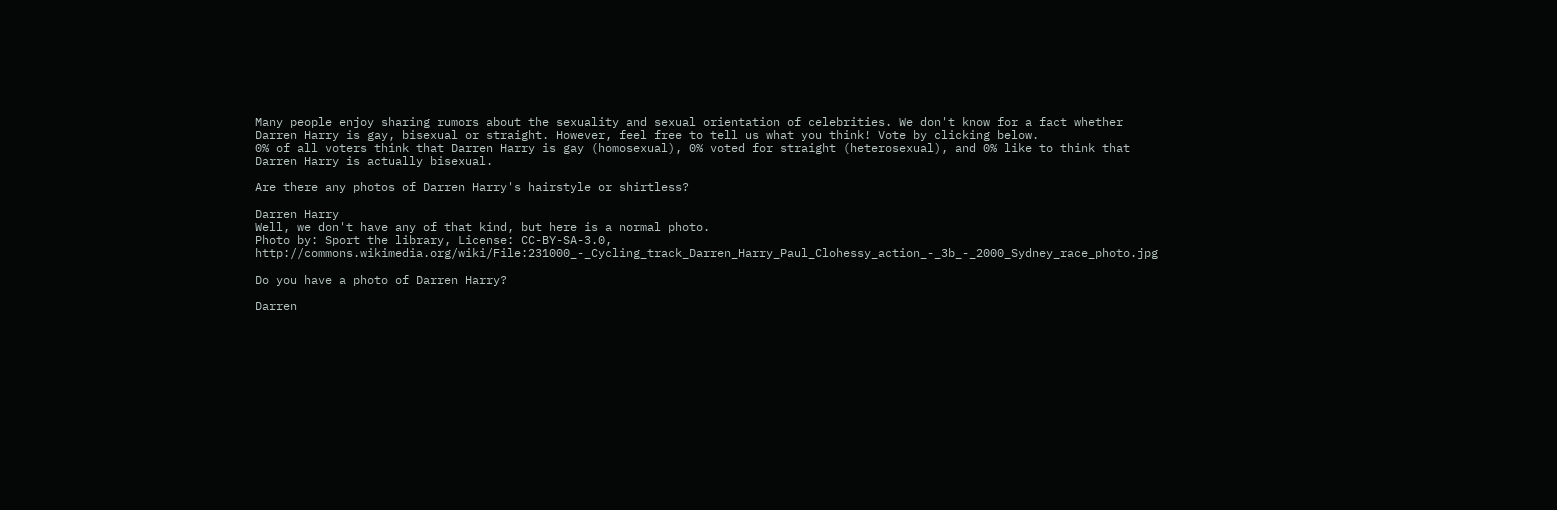Many people enjoy sharing rumors about the sexuality and sexual orientation of celebrities. We don't know for a fact whether Darren Harry is gay, bisexual or straight. However, feel free to tell us what you think! Vote by clicking below.
0% of all voters think that Darren Harry is gay (homosexual), 0% voted for straight (heterosexual), and 0% like to think that Darren Harry is actually bisexual.

Are there any photos of Darren Harry's hairstyle or shirtless?

Darren Harry
Well, we don't have any of that kind, but here is a normal photo.
Photo by: Sport the library, License: CC-BY-SA-3.0, http://commons.wikimedia.org/wiki/File:231000_-_Cycling_track_Darren_Harry_Paul_Clohessy_action_-_3b_-_2000_Sydney_race_photo.jpg

Do you have a photo of Darren Harry?

Darren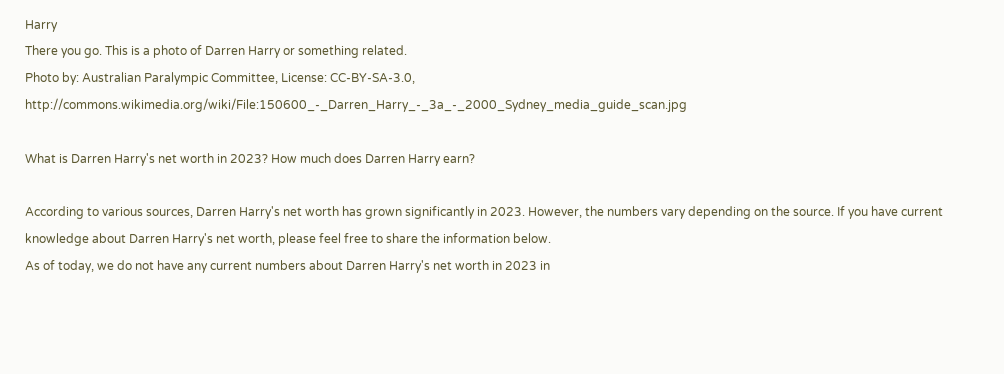Harry
There you go. This is a photo of Darren Harry or something related.
Photo by: Australian Paralympic Committee, License: CC-BY-SA-3.0, http://commons.wikimedia.org/wiki/File:150600_-_Darren_Harry_-_3a_-_2000_Sydney_media_guide_scan.jpg

What is Darren Harry's net worth in 2023? How much does Darren Harry earn?

According to various sources, Darren Harry's net worth has grown significantly in 2023. However, the numbers vary depending on the source. If you have current knowledge about Darren Harry's net worth, please feel free to share the information below.
As of today, we do not have any current numbers about Darren Harry's net worth in 2023 in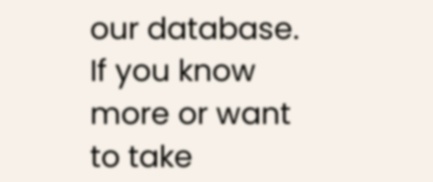our database. If you know more or want to take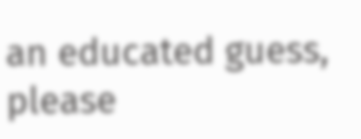an educated guess, please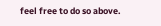feel free to do so above.